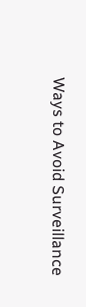Ways to Avoid Surveillance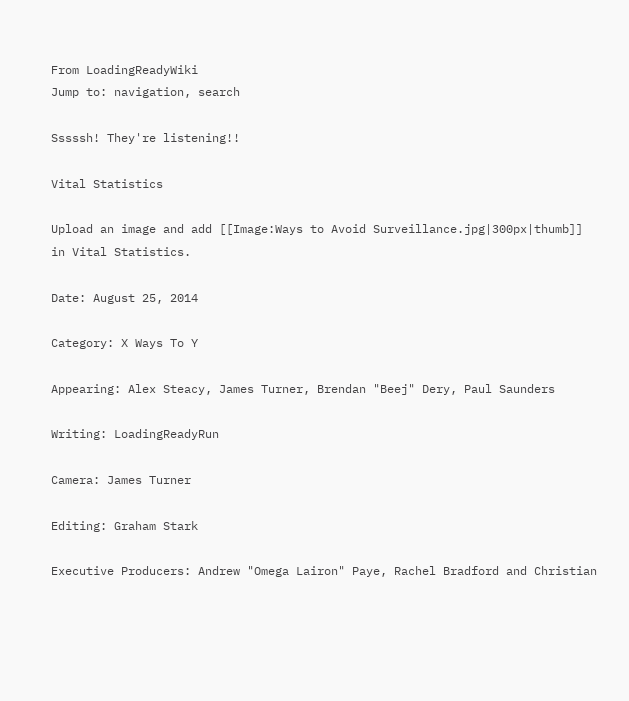From LoadingReadyWiki
Jump to: navigation, search

Sssssh! They're listening!!

Vital Statistics

Upload an image and add [[Image:Ways to Avoid Surveillance.jpg|300px|thumb]] in Vital Statistics.

Date: August 25, 2014

Category: X Ways To Y

Appearing: Alex Steacy, James Turner, Brendan "Beej" Dery, Paul Saunders

Writing: LoadingReadyRun

Camera: James Turner

Editing: Graham Stark

Executive Producers: Andrew "Omega Lairon" Paye, Rachel Bradford and Christian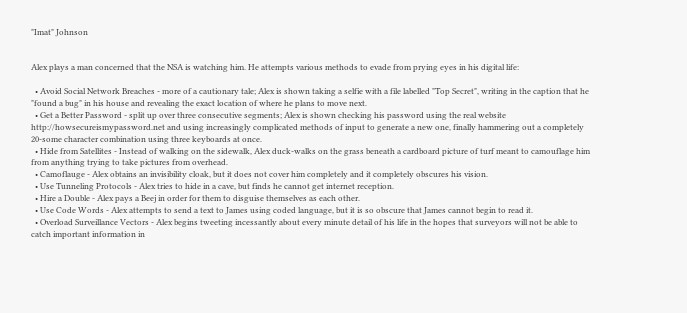"Imat" Johnson


Alex plays a man concerned that the NSA is watching him. He attempts various methods to evade from prying eyes in his digital life:

  • Avoid Social Network Breaches - more of a cautionary tale; Alex is shown taking a selfie with a file labelled "Top Secret", writing in the caption that he "found a bug" in his house and revealing the exact location of where he plans to move next.
  • Get a Better Password - split up over three consecutive segments; Alex is shown checking his password using the real website http://howsecureismypassword.net and using increasingly complicated methods of input to generate a new one, finally hammering out a completely 20-some character combination using three keyboards at once.
  • Hide from Satellites - Instead of walking on the sidewalk, Alex duck-walks on the grass beneath a cardboard picture of turf meant to camouflage him from anything trying to take pictures from overhead.
  • Camoflauge - Alex obtains an invisibility cloak, but it does not cover him completely and it completely obscures his vision.
  • Use Tunneling Protocols - Alex tries to hide in a cave, but finds he cannot get internet reception.
  • Hire a Double - Alex pays a Beej in order for them to disguise themselves as each other.
  • Use Code Words - Alex attempts to send a text to James using coded language, but it is so obscure that James cannot begin to read it.
  • Overload Surveillance Vectors - Alex begins tweeting incessantly about every minute detail of his life in the hopes that surveyors will not be able to catch important information in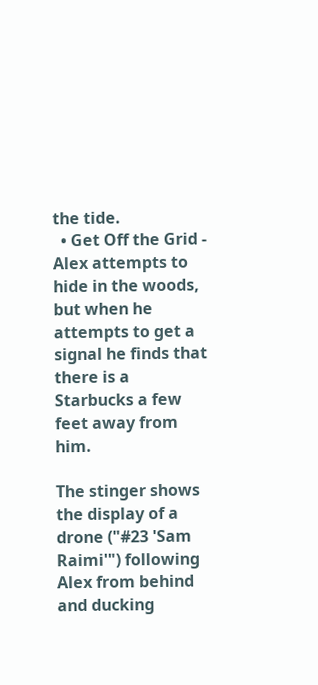the tide.
  • Get Off the Grid - Alex attempts to hide in the woods, but when he attempts to get a signal he finds that there is a Starbucks a few feet away from him.

The stinger shows the display of a drone ("#23 'Sam Raimi'") following Alex from behind and ducking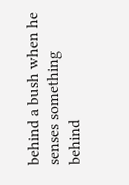behind a bush when he senses something behind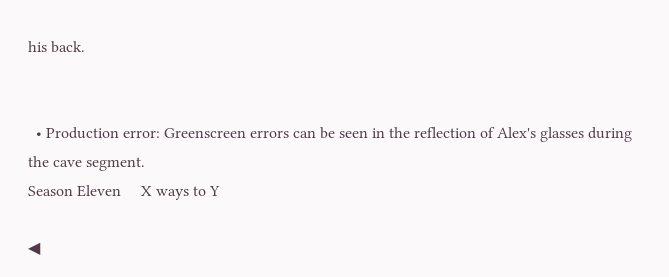his back.


  • Production error: Greenscreen errors can be seen in the reflection of Alex's glasses during the cave segment.
Season Eleven     X ways to Y

◀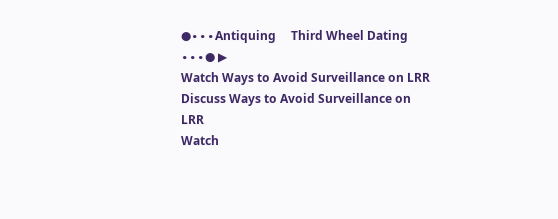●∙∙∙Antiquing     Third Wheel Dating ∙∙∙● ▶
Watch Ways to Avoid Surveillance on LRR     Discuss Ways to Avoid Surveillance on LRR
Watch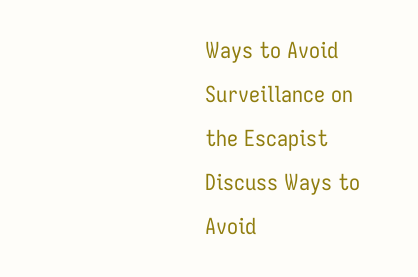Ways to Avoid Surveillance on the Escapist     Discuss Ways to Avoid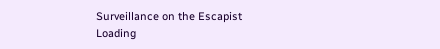Surveillance on the Escapist
Loading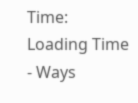Time: Loading Time - Ways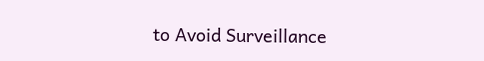to Avoid Surveillance